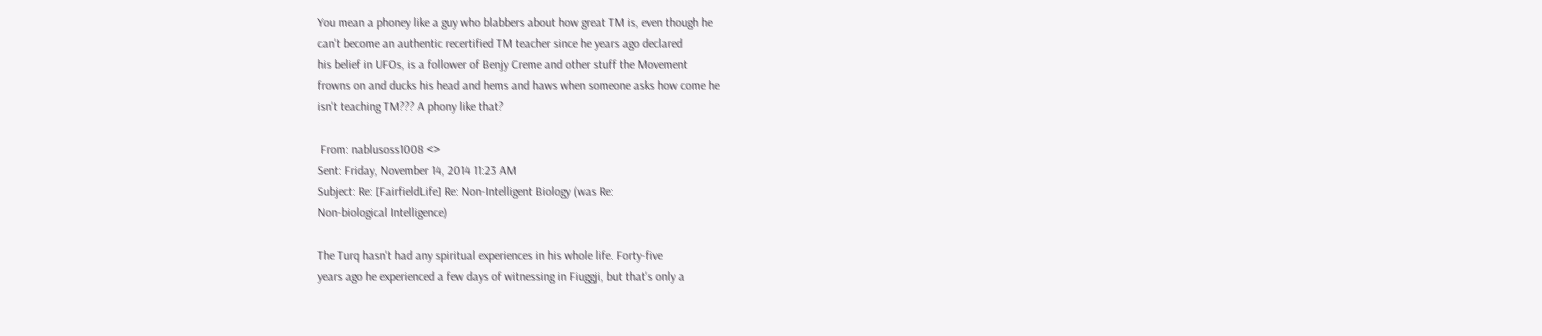You mean a phoney like a guy who blabbers about how great TM is, even though he
can't become an authentic recertified TM teacher since he years ago declared
his belief in UFOs, is a follower of Benjy Creme and other stuff the Movement
frowns on and ducks his head and hems and haws when someone asks how come he
isn't teaching TM??? A phony like that?

 From: nablusoss1008 <>
Sent: Friday, November 14, 2014 11:23 AM
Subject: Re: [FairfieldLife] Re: Non-Intelligent Biology (was Re:
Non-biological Intelligence)

The Turq hasn't had any spiritual experiences in his whole life. Forty-five
years ago he experienced a few days of witnessing in Fiuggji, but that's only a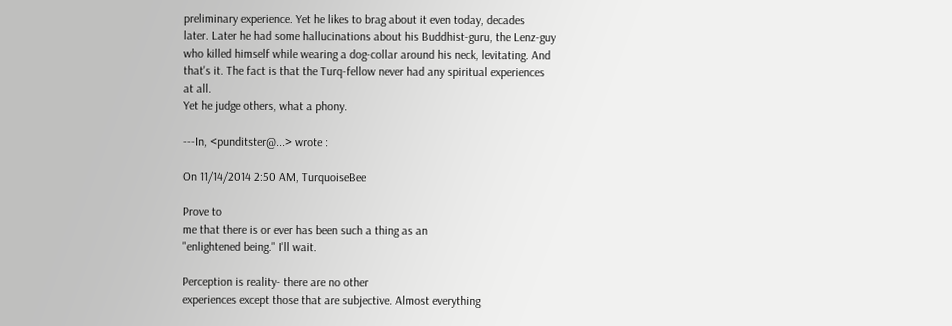preliminary experience. Yet he likes to brag about it even today, decades
later. Later he had some hallucinations about his Buddhist-guru, the Lenz-guy
who killed himself while wearing a dog-collar around his neck, levitating. And
that's it. The fact is that the Turq-fellow never had any spiritual experiences
at all.
Yet he judge others, what a phony.

---In, <punditster@...> wrote :

On 11/14/2014 2:50 AM, TurquoiseBee

Prove to
me that there is or ever has been such a thing as an
"enlightened being." I'll wait.

Perception is reality- there are no other
experiences except those that are subjective. Almost everything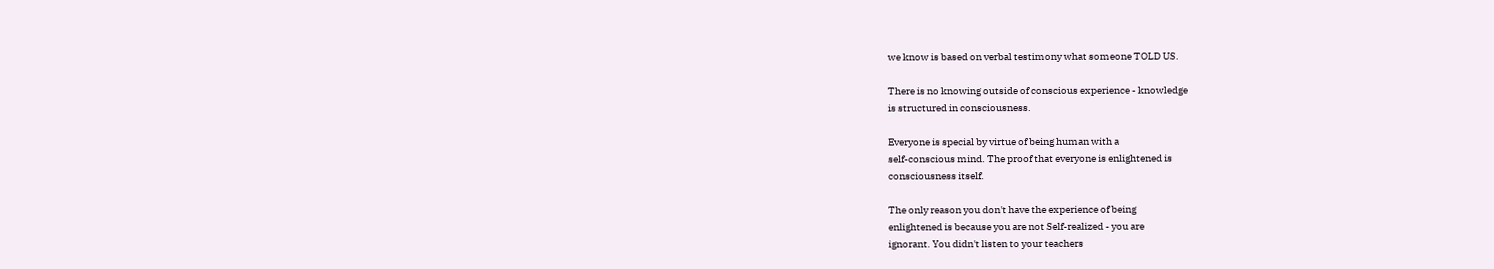we know is based on verbal testimony what someone TOLD US.

There is no knowing outside of conscious experience - knowledge
is structured in consciousness.

Everyone is special by virtue of being human with a
self-conscious mind. The proof that everyone is enlightened is
consciousness itself.

The only reason you don't have the experience of being
enlightened is because you are not Self-realized - you are
ignorant. You didn't listen to your teachers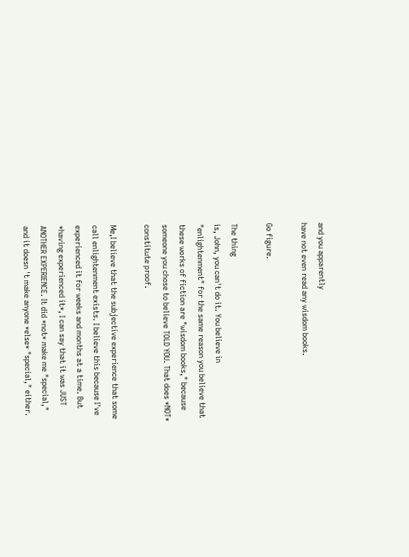and you apparently
have not even read any wisdom books.

Go figure.

The thing
is, John, you can't do it. You believe in
"enlightenment" for the same reason you believe that
these works of fiction are "wisdom books," because
someone you chose to believe TOLD YOU. That does *NOT*
constitute proof.

Me,I believe that the subjective experience that some
call enlightenment exists. I believe this because I've
experienced it for weeks and months at a time. But
*having experienced it*, I can say that it was JUST
ANOTHER EXPERIENCE. It did *not* make me "special,"
and it doesn 't make anyone *else* "special," either.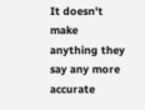It doesn't make anything they say any more accurate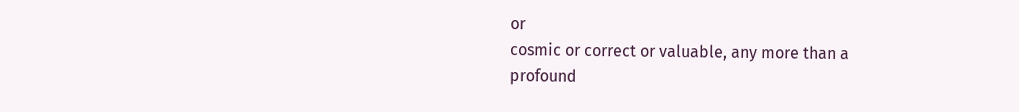or
cosmic or correct or valuable, any more than a
profound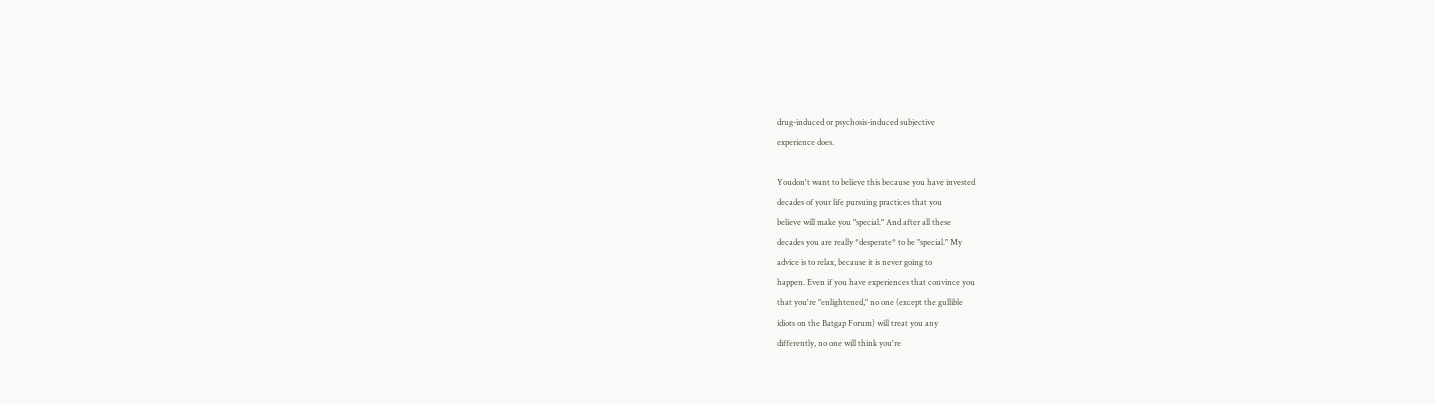drug-induced or psychosis-induced subjective
experience does.

Youdon't want to believe this because you have invested
decades of your life pursuing practices that you
believe will make you "special." And after all these
decades you are really *desperate* to be "special." My
advice is to relax, because it is never going to
happen. Even if you have experiences that convince you
that you're "enlightened," no one (except the gullible
idiots on the Batgap Forum) will treat you any
differently, no one will think you're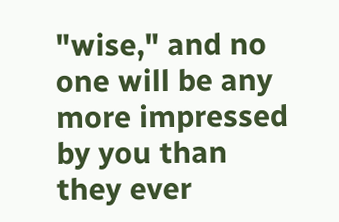"wise," and no
one will be any more impressed by you than they ever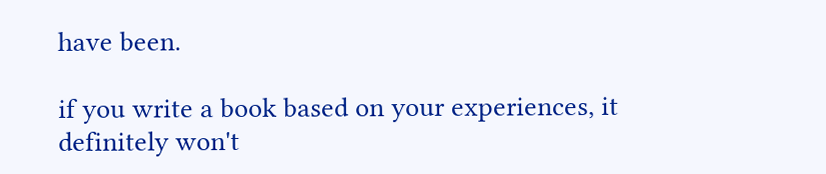have been.

if you write a book based on your experiences, it
definitely won't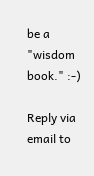be a "wisdom book." :-)

Reply via email to